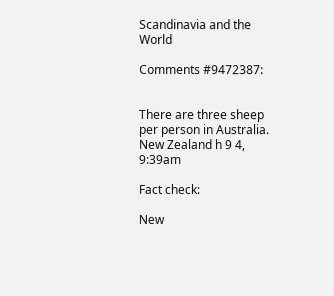Scandinavia and the World

Comments #9472387:


There are three sheep per person in Australia. New Zealand h 9 4, 9:39am

Fact check:

New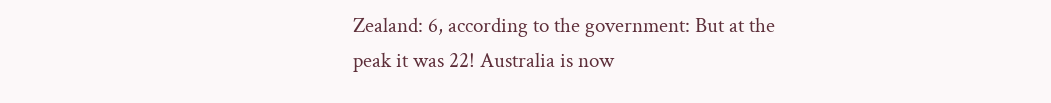Zealand: 6, according to the government: But at the peak it was 22! Australia is now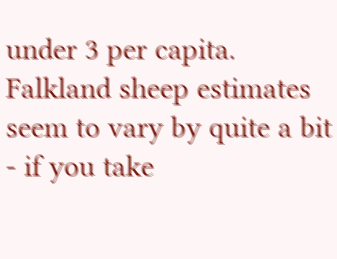under 3 per capita. Falkland sheep estimates seem to vary by quite a bit - if you take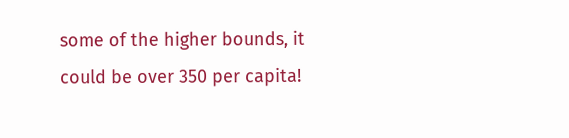some of the higher bounds, it could be over 350 per capita!